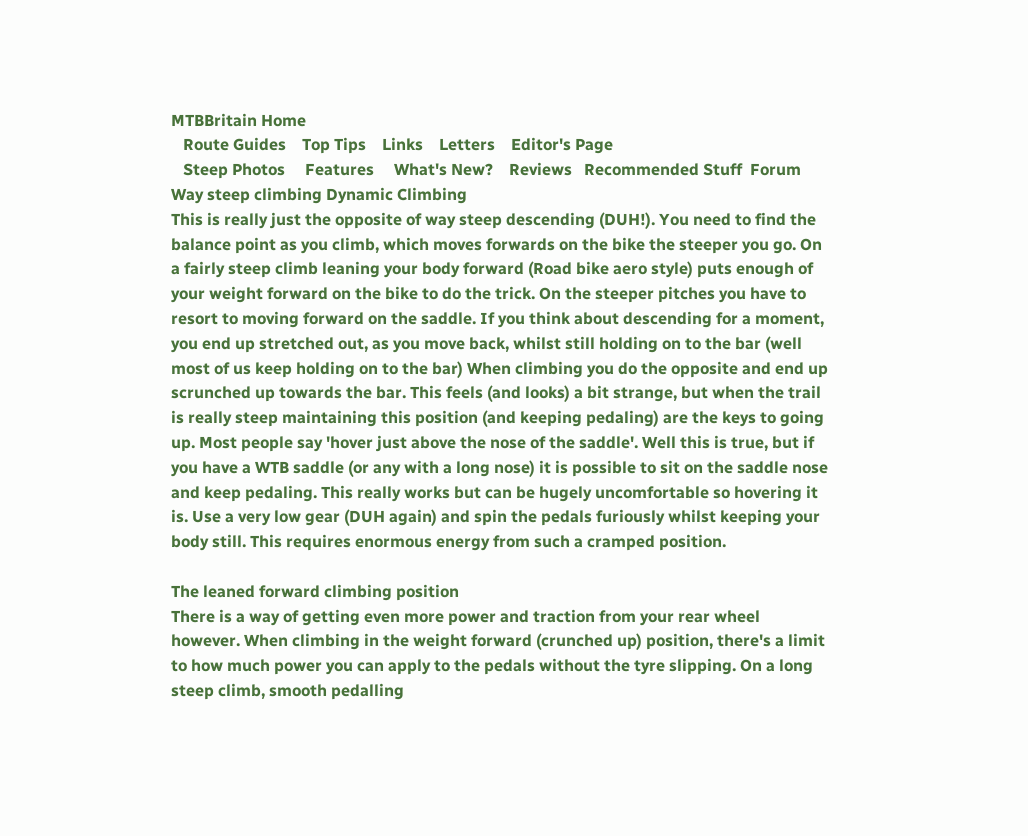MTBBritain Home
   Route Guides    Top Tips    Links    Letters    Editor's Page
   Steep Photos     Features     What's New?    Reviews   Recommended Stuff  Forum
Way steep climbing Dynamic Climbing
This is really just the opposite of way steep descending (DUH!). You need to find the balance point as you climb, which moves forwards on the bike the steeper you go. On a fairly steep climb leaning your body forward (Road bike aero style) puts enough of your weight forward on the bike to do the trick. On the steeper pitches you have to resort to moving forward on the saddle. If you think about descending for a moment, you end up stretched out, as you move back, whilst still holding on to the bar (well most of us keep holding on to the bar) When climbing you do the opposite and end up scrunched up towards the bar. This feels (and looks) a bit strange, but when the trail is really steep maintaining this position (and keeping pedaling) are the keys to going up. Most people say 'hover just above the nose of the saddle'. Well this is true, but if you have a WTB saddle (or any with a long nose) it is possible to sit on the saddle nose and keep pedaling. This really works but can be hugely uncomfortable so hovering it is. Use a very low gear (DUH again) and spin the pedals furiously whilst keeping your body still. This requires enormous energy from such a cramped position.

The leaned forward climbing position
There is a way of getting even more power and traction from your rear wheel however. When climbing in the weight forward (crunched up) position, there's a limit to how much power you can apply to the pedals without the tyre slipping. On a long steep climb, smooth pedalling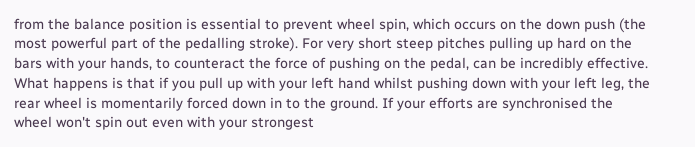from the balance position is essential to prevent wheel spin, which occurs on the down push (the most powerful part of the pedalling stroke). For very short steep pitches pulling up hard on the bars with your hands, to counteract the force of pushing on the pedal, can be incredibly effective. What happens is that if you pull up with your left hand whilst pushing down with your left leg, the rear wheel is momentarily forced down in to the ground. If your efforts are synchronised the wheel won't spin out even with your strongest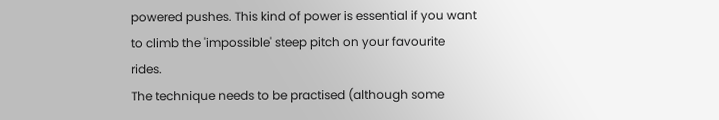powered pushes. This kind of power is essential if you want to climb the 'impossible' steep pitch on your favourite rides.
The technique needs to be practised (although some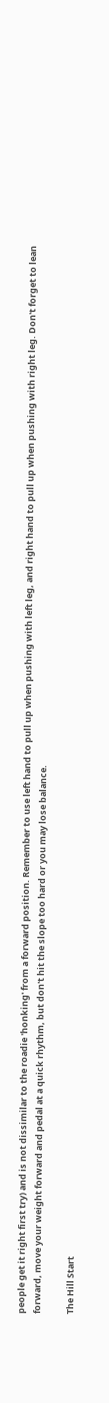people get it right first try) and is not dissimilar to the roadie 'honking' from a forward position. Remember to use left hand to pull up when pushing with left leg, and right hand to pull up when pushing with right leg. Don't forget to lean forward, move your weight forward and pedal at a quick rhythm, but don't hit the slope too hard or you may lose balance.

The Hill Start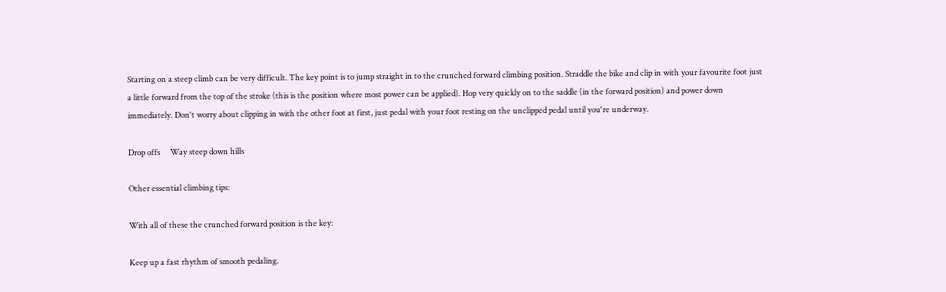Starting on a steep climb can be very difficult. The key point is to jump straight in to the crunched forward climbing position. Straddle the bike and clip in with your favourite foot just a little forward from the top of the stroke (this is the position where most power can be applied). Hop very quickly on to the saddle (in the forward position) and power down immediately. Don't worry about clipping in with the other foot at first, just pedal with your foot resting on the unclipped pedal until you're underway.

Drop offs     Way steep down hills

Other essential climbing tips:

With all of these the crunched forward position is the key:

Keep up a fast rhythm of smooth pedaling.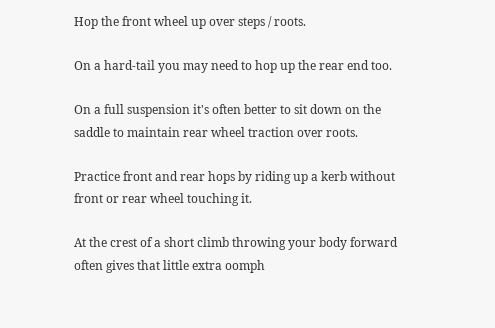Hop the front wheel up over steps / roots.

On a hard-tail you may need to hop up the rear end too.

On a full suspension it's often better to sit down on the saddle to maintain rear wheel traction over roots.

Practice front and rear hops by riding up a kerb without front or rear wheel touching it.

At the crest of a short climb throwing your body forward often gives that little extra oomph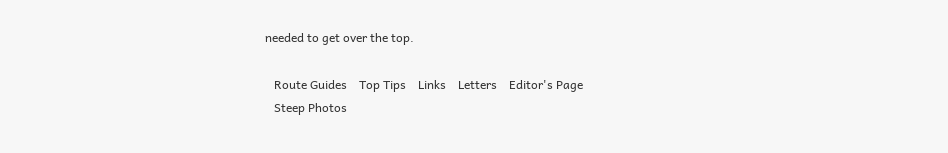needed to get over the top.

   Route Guides    Top Tips    Links    Letters    Editor's Page
   Steep Photos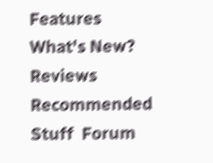Features     What's New?    Reviews   Recommended Stuff  Forum